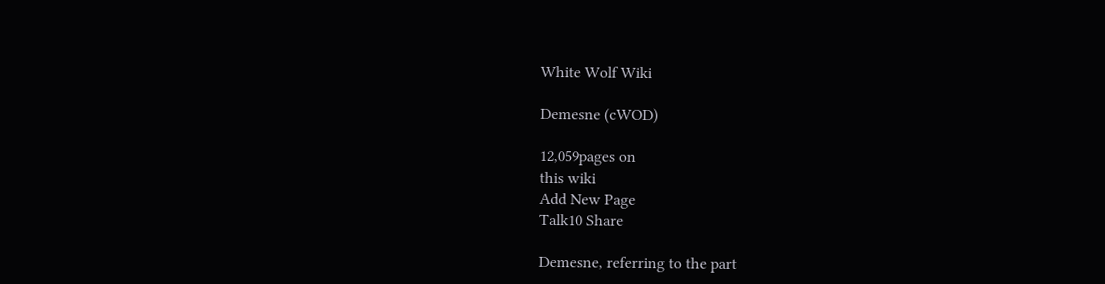White Wolf Wiki

Demesne (cWOD)

12,059pages on
this wiki
Add New Page
Talk10 Share

Demesne, referring to the part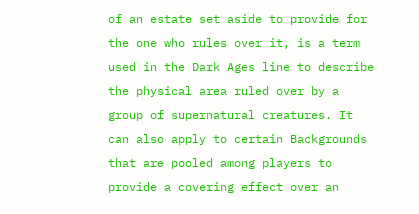of an estate set aside to provide for the one who rules over it, is a term used in the Dark Ages line to describe the physical area ruled over by a group of supernatural creatures. It can also apply to certain Backgrounds that are pooled among players to provide a covering effect over an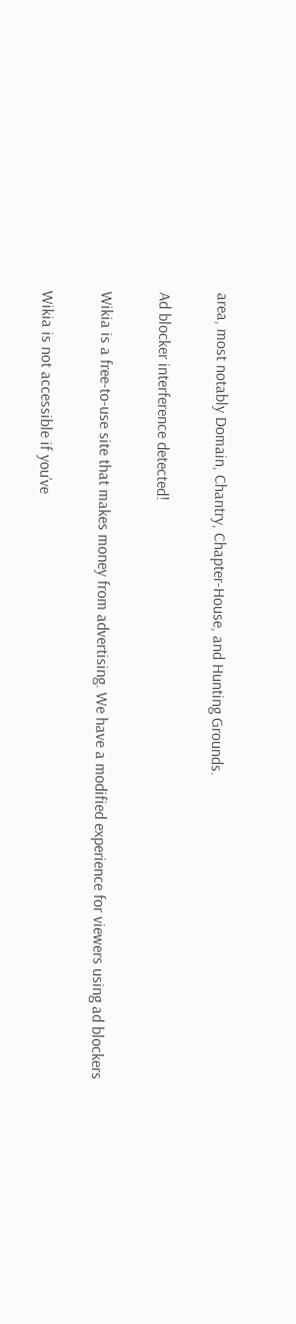area, most notably Domain, Chantry, Chapter-House, and Hunting Grounds.

Ad blocker interference detected!

Wikia is a free-to-use site that makes money from advertising. We have a modified experience for viewers using ad blockers

Wikia is not accessible if you’ve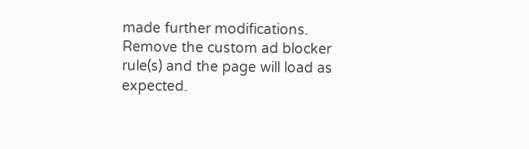made further modifications. Remove the custom ad blocker rule(s) and the page will load as expected.